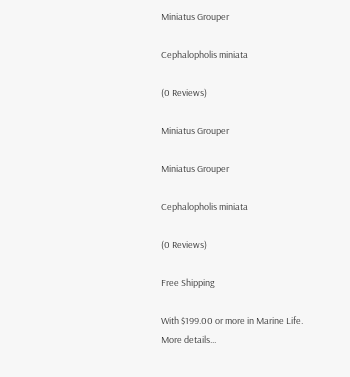Miniatus Grouper

Cephalopholis miniata

(0 Reviews)

Miniatus Grouper

Miniatus Grouper

Cephalopholis miniata

(0 Reviews)

Free Shipping

With $199.00 or more in Marine Life.
More details...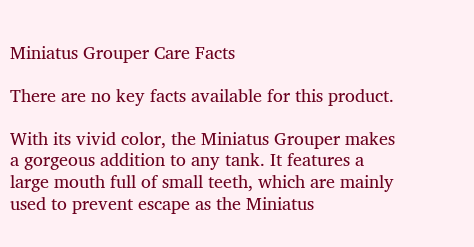Miniatus Grouper Care Facts

There are no key facts available for this product.

With its vivid color, the Miniatus Grouper makes a gorgeous addition to any tank. It features a large mouth full of small teeth, which are mainly used to prevent escape as the Miniatus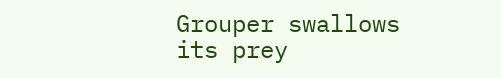Grouper swallows its prey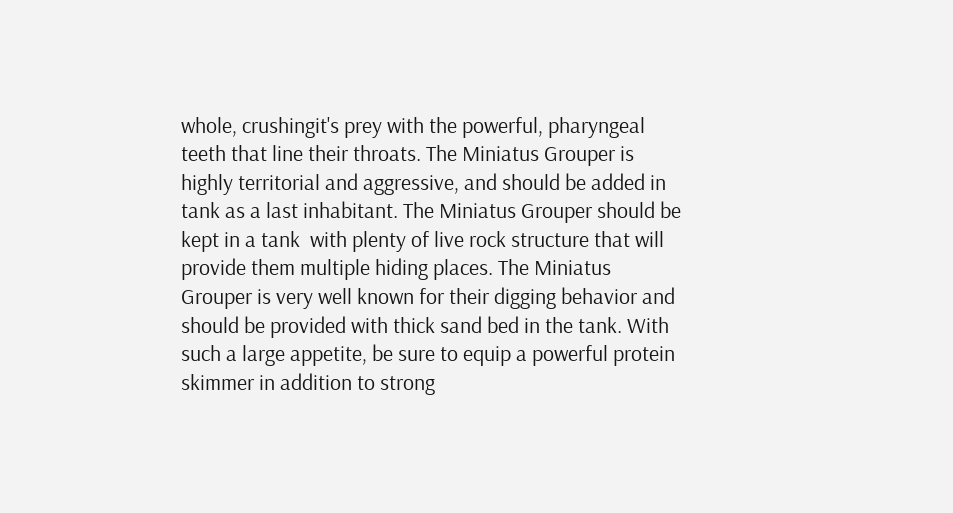whole, crushingit's prey with the powerful, pharyngeal teeth that line their throats. The Miniatus Grouper is highly territorial and aggressive, and should be added in tank as a last inhabitant. The Miniatus Grouper should be kept in a tank  with plenty of live rock structure that will provide them multiple hiding places. The Miniatus Grouper is very well known for their digging behavior and should be provided with thick sand bed in the tank. With such a large appetite, be sure to equip a powerful protein skimmer in addition to strong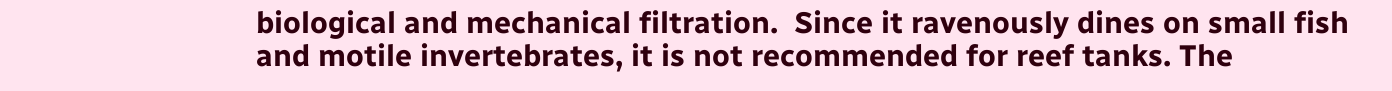biological and mechanical filtration.  Since it ravenously dines on small fish and motile invertebrates, it is not recommended for reef tanks. The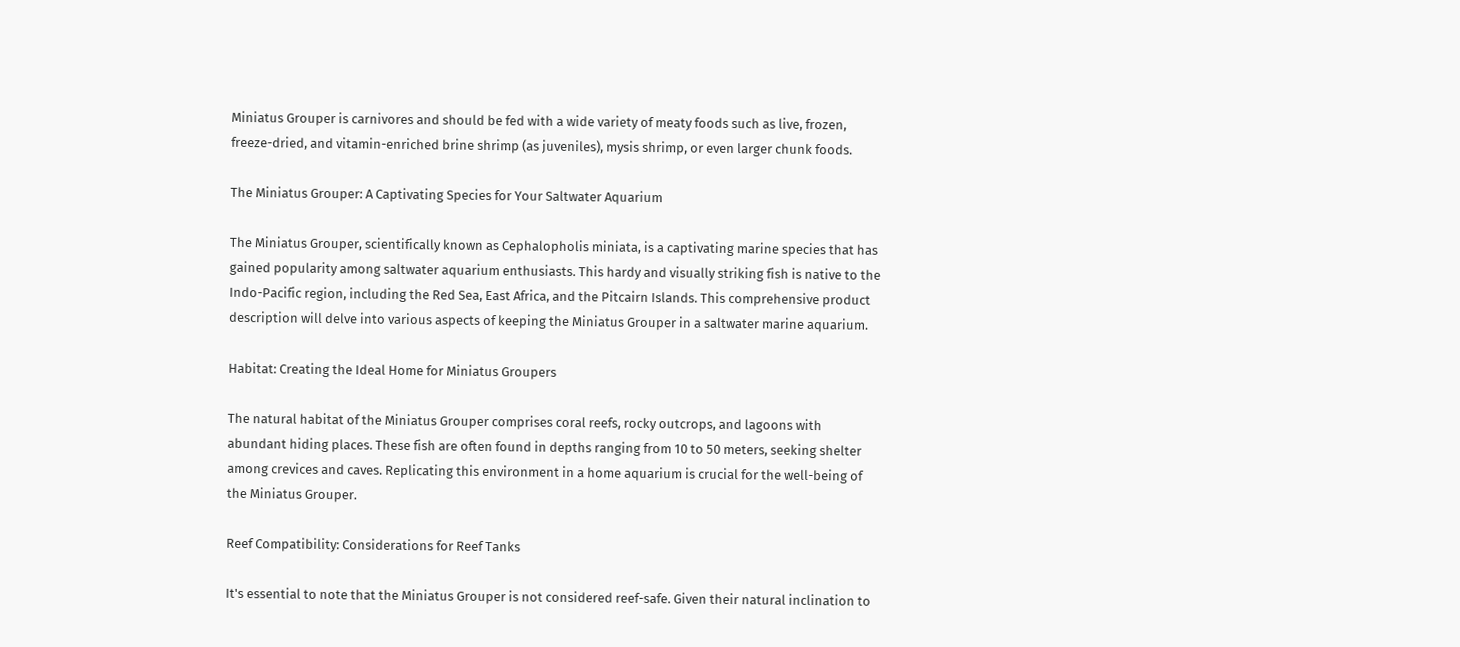Miniatus Grouper is carnivores and should be fed with a wide variety of meaty foods such as live, frozen, freeze-dried, and vitamin-enriched brine shrimp (as juveniles), mysis shrimp, or even larger chunk foods.

The Miniatus Grouper: A Captivating Species for Your Saltwater Aquarium

The Miniatus Grouper, scientifically known as Cephalopholis miniata, is a captivating marine species that has gained popularity among saltwater aquarium enthusiasts. This hardy and visually striking fish is native to the Indo-Pacific region, including the Red Sea, East Africa, and the Pitcairn Islands. This comprehensive product description will delve into various aspects of keeping the Miniatus Grouper in a saltwater marine aquarium.

Habitat: Creating the Ideal Home for Miniatus Groupers

The natural habitat of the Miniatus Grouper comprises coral reefs, rocky outcrops, and lagoons with abundant hiding places. These fish are often found in depths ranging from 10 to 50 meters, seeking shelter among crevices and caves. Replicating this environment in a home aquarium is crucial for the well-being of the Miniatus Grouper.

Reef Compatibility: Considerations for Reef Tanks

It's essential to note that the Miniatus Grouper is not considered reef-safe. Given their natural inclination to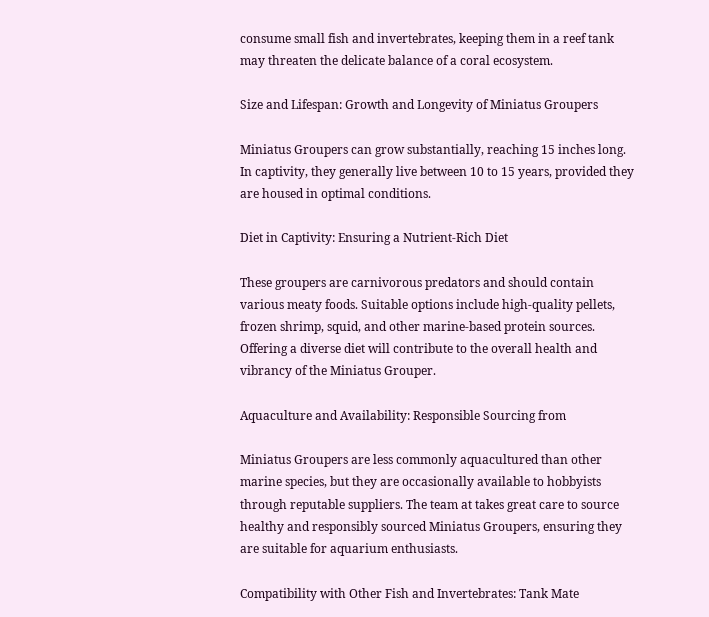consume small fish and invertebrates, keeping them in a reef tank may threaten the delicate balance of a coral ecosystem.

Size and Lifespan: Growth and Longevity of Miniatus Groupers

Miniatus Groupers can grow substantially, reaching 15 inches long. In captivity, they generally live between 10 to 15 years, provided they are housed in optimal conditions.

Diet in Captivity: Ensuring a Nutrient-Rich Diet

These groupers are carnivorous predators and should contain various meaty foods. Suitable options include high-quality pellets, frozen shrimp, squid, and other marine-based protein sources. Offering a diverse diet will contribute to the overall health and vibrancy of the Miniatus Grouper.

Aquaculture and Availability: Responsible Sourcing from

Miniatus Groupers are less commonly aquacultured than other marine species, but they are occasionally available to hobbyists through reputable suppliers. The team at takes great care to source healthy and responsibly sourced Miniatus Groupers, ensuring they are suitable for aquarium enthusiasts.

Compatibility with Other Fish and Invertebrates: Tank Mate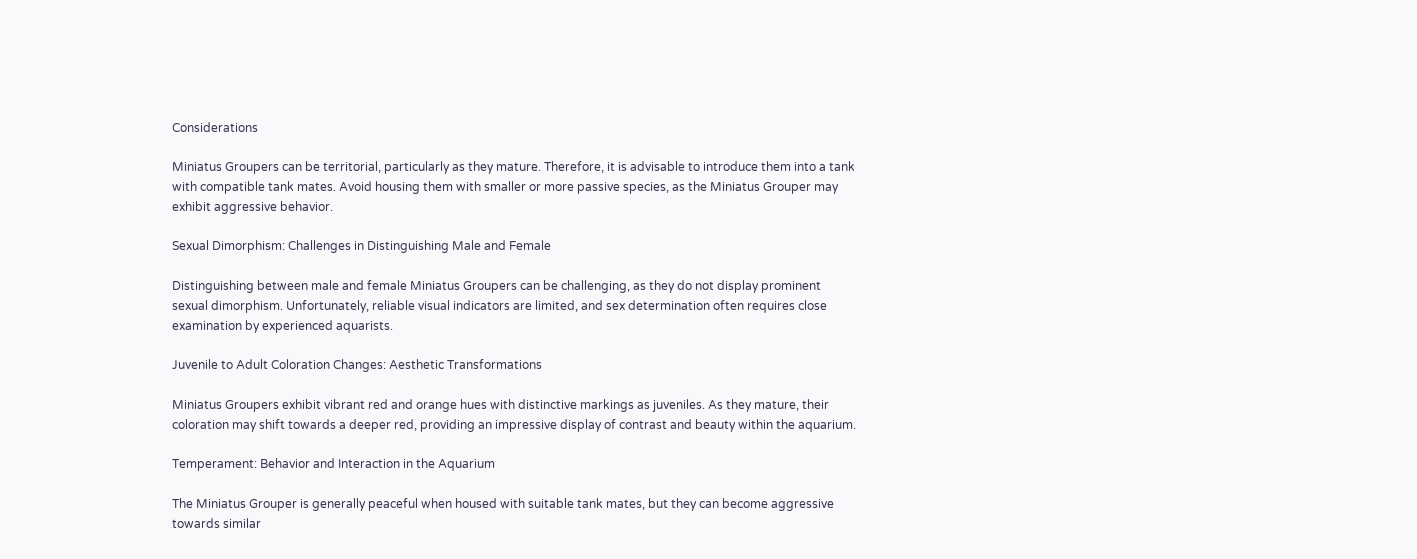Considerations

Miniatus Groupers can be territorial, particularly as they mature. Therefore, it is advisable to introduce them into a tank with compatible tank mates. Avoid housing them with smaller or more passive species, as the Miniatus Grouper may exhibit aggressive behavior.

Sexual Dimorphism: Challenges in Distinguishing Male and Female

Distinguishing between male and female Miniatus Groupers can be challenging, as they do not display prominent sexual dimorphism. Unfortunately, reliable visual indicators are limited, and sex determination often requires close examination by experienced aquarists.

Juvenile to Adult Coloration Changes: Aesthetic Transformations

Miniatus Groupers exhibit vibrant red and orange hues with distinctive markings as juveniles. As they mature, their coloration may shift towards a deeper red, providing an impressive display of contrast and beauty within the aquarium.

Temperament: Behavior and Interaction in the Aquarium

The Miniatus Grouper is generally peaceful when housed with suitable tank mates, but they can become aggressive towards similar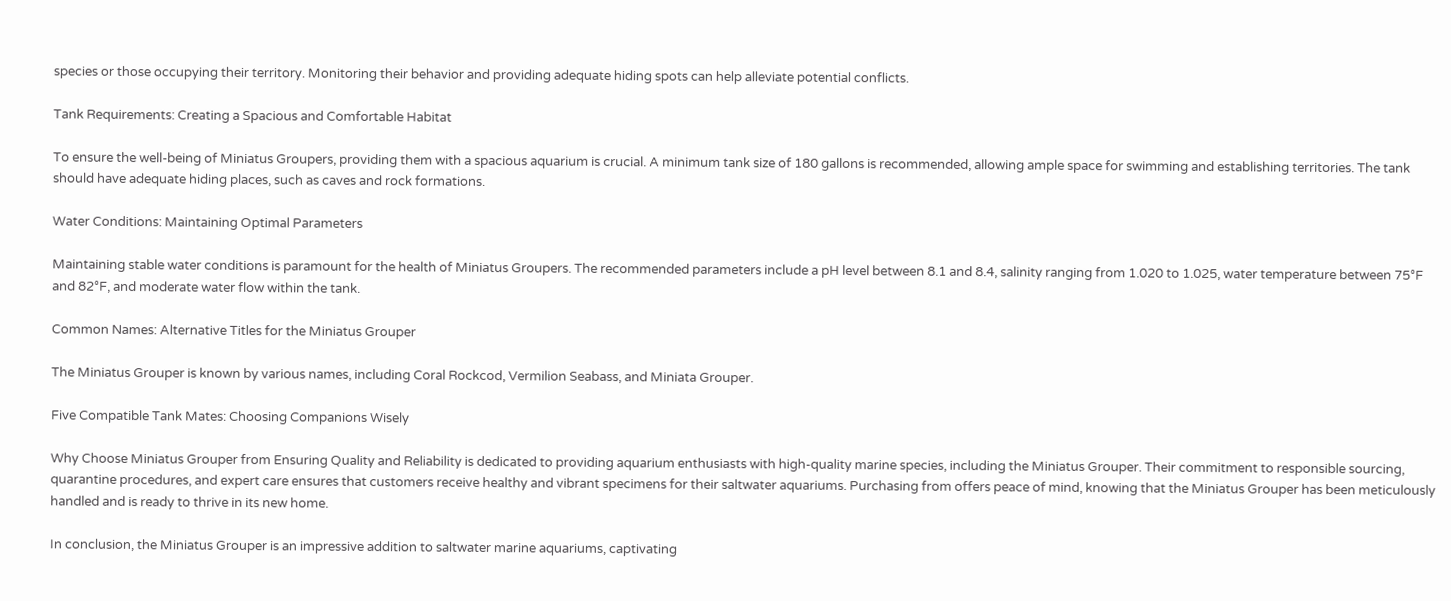species or those occupying their territory. Monitoring their behavior and providing adequate hiding spots can help alleviate potential conflicts.

Tank Requirements: Creating a Spacious and Comfortable Habitat

To ensure the well-being of Miniatus Groupers, providing them with a spacious aquarium is crucial. A minimum tank size of 180 gallons is recommended, allowing ample space for swimming and establishing territories. The tank should have adequate hiding places, such as caves and rock formations.

Water Conditions: Maintaining Optimal Parameters

Maintaining stable water conditions is paramount for the health of Miniatus Groupers. The recommended parameters include a pH level between 8.1 and 8.4, salinity ranging from 1.020 to 1.025, water temperature between 75°F and 82°F, and moderate water flow within the tank.

Common Names: Alternative Titles for the Miniatus Grouper

The Miniatus Grouper is known by various names, including Coral Rockcod, Vermilion Seabass, and Miniata Grouper.

Five Compatible Tank Mates: Choosing Companions Wisely

Why Choose Miniatus Grouper from Ensuring Quality and Reliability is dedicated to providing aquarium enthusiasts with high-quality marine species, including the Miniatus Grouper. Their commitment to responsible sourcing, quarantine procedures, and expert care ensures that customers receive healthy and vibrant specimens for their saltwater aquariums. Purchasing from offers peace of mind, knowing that the Miniatus Grouper has been meticulously handled and is ready to thrive in its new home.

In conclusion, the Miniatus Grouper is an impressive addition to saltwater marine aquariums, captivating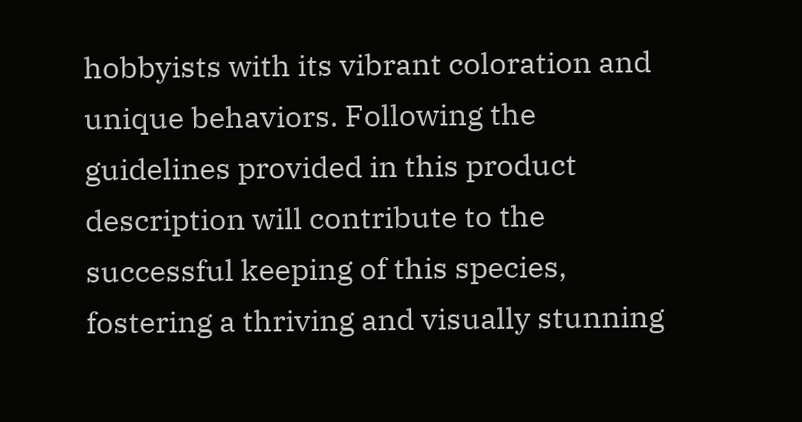hobbyists with its vibrant coloration and unique behaviors. Following the guidelines provided in this product description will contribute to the successful keeping of this species, fostering a thriving and visually stunning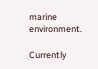marine environment.

Currently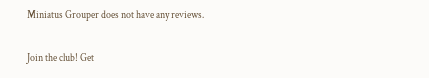Miniatus Grouper does not have any reviews.

Join the club! Get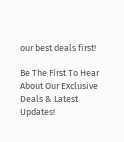our best deals first!

Be The First To Hear About Our Exclusive Deals & Latest Updates!